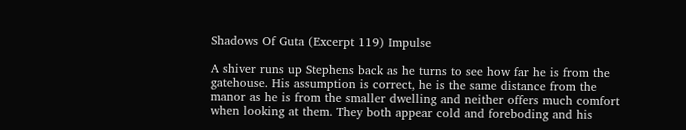Shadows Of Guta (Excerpt 119) Impulse

A shiver runs up Stephens back as he turns to see how far he is from the gatehouse. His assumption is correct, he is the same distance from the manor as he is from the smaller dwelling and neither offers much comfort when looking at them. They both appear cold and foreboding and his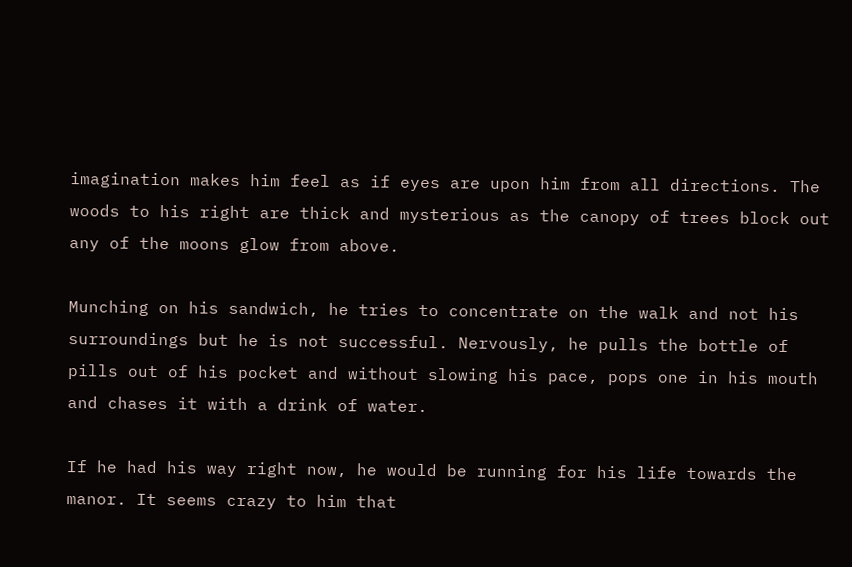imagination makes him feel as if eyes are upon him from all directions. The woods to his right are thick and mysterious as the canopy of trees block out any of the moons glow from above.

Munching on his sandwich, he tries to concentrate on the walk and not his surroundings but he is not successful. Nervously, he pulls the bottle of pills out of his pocket and without slowing his pace, pops one in his mouth and chases it with a drink of water.

If he had his way right now, he would be running for his life towards the manor. It seems crazy to him that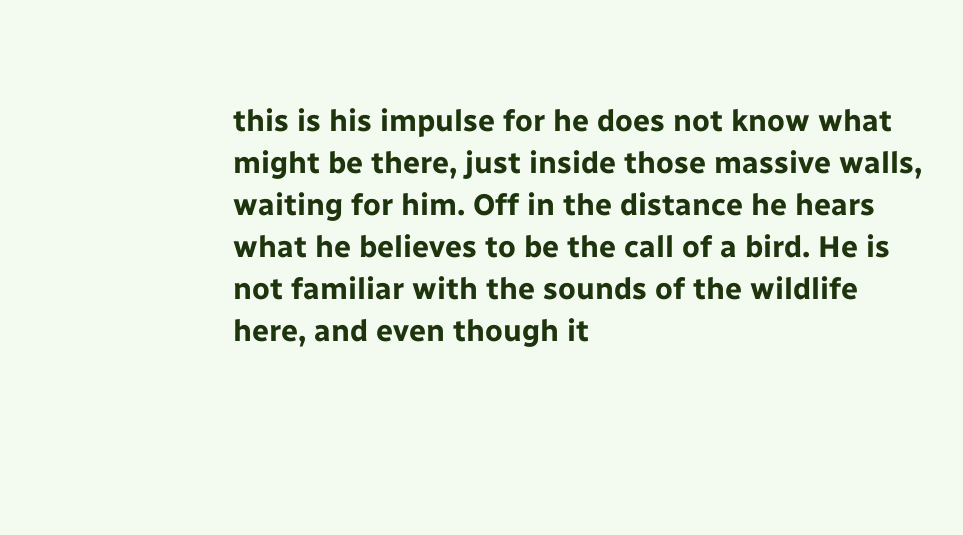this is his impulse for he does not know what might be there, just inside those massive walls, waiting for him. Off in the distance he hears what he believes to be the call of a bird. He is not familiar with the sounds of the wildlife here, and even though it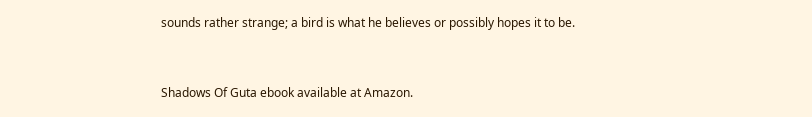sounds rather strange; a bird is what he believes or possibly hopes it to be.


Shadows Of Guta ebook available at Amazon.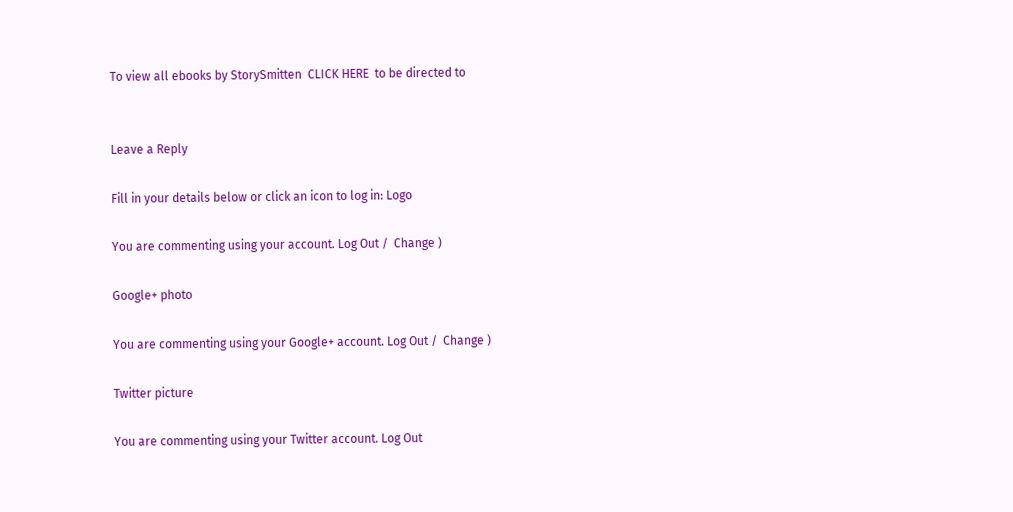To view all ebooks by StorySmitten  CLICK HERE  to be directed to


Leave a Reply

Fill in your details below or click an icon to log in: Logo

You are commenting using your account. Log Out /  Change )

Google+ photo

You are commenting using your Google+ account. Log Out /  Change )

Twitter picture

You are commenting using your Twitter account. Log Out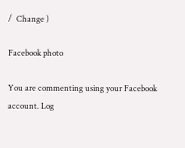/  Change )

Facebook photo

You are commenting using your Facebook account. Log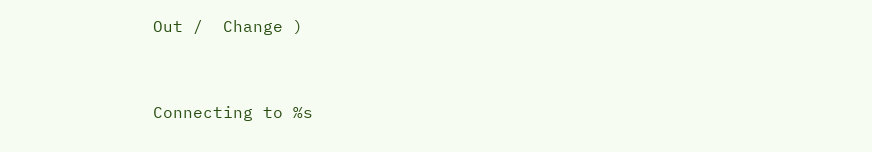Out /  Change )


Connecting to %s